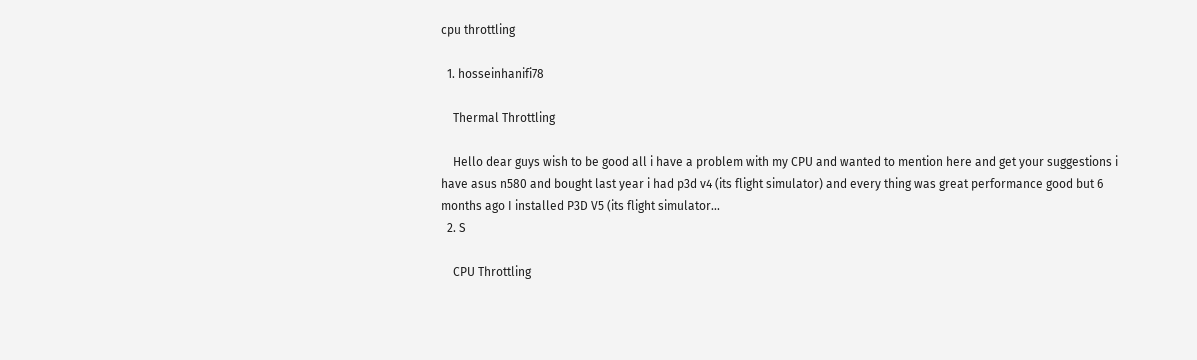cpu throttling

  1. hosseinhanifi78

    Thermal Throttling

    Hello dear guys wish to be good all i have a problem with my CPU and wanted to mention here and get your suggestions i have asus n580 and bought last year i had p3d v4 (its flight simulator) and every thing was great performance good but 6 months ago I installed P3D V5 (its flight simulator...
  2. S

    CPU Throttling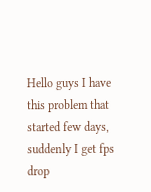Hello guys I have this problem that started few days, suddenly I get fps drop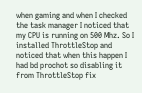when gaming and when I checked the task manager I noticed that my CPU is running on 500 Mhz. So I installed ThrottleStop and noticed that when this happen I had bd prochot so disabling it from ThrottleStop fix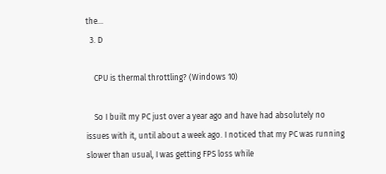the...
  3. D

    CPU is thermal throttling? (Windows 10)

    So I built my PC just over a year ago and have had absolutely no issues with it, until about a week ago. I noticed that my PC was running slower than usual, I was getting FPS loss while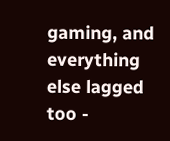gaming, and everything else lagged too -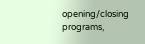opening/closing programs,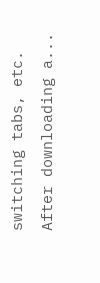switching tabs, etc. After downloading a...